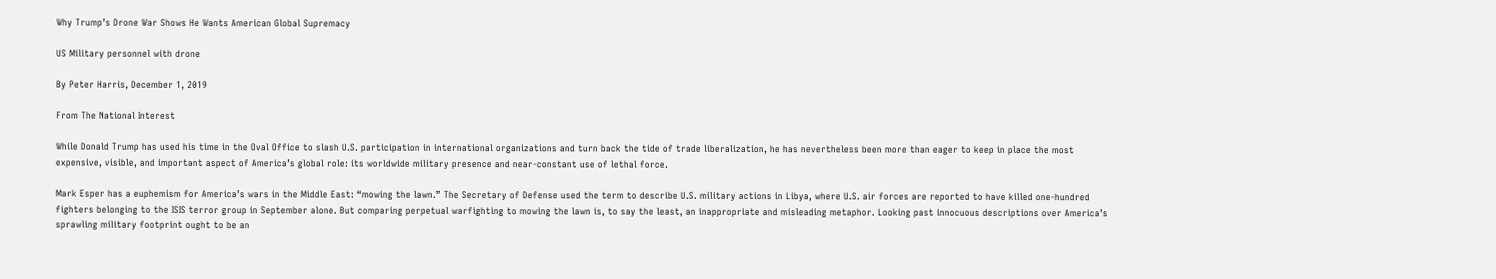Why Trump’s Drone War Shows He Wants American Global Supremacy

US Military personnel with drone

By Peter Harris, December 1, 2019

From The National Interest

While Donald Trump has used his time in the Oval Office to slash U.S. participation in international organizations and turn back the tide of trade liberalization, he has nevertheless been more than eager to keep in place the most expensive, visible, and important aspect of America’s global role: its worldwide military presence and near-constant use of lethal force.

Mark Esper has a euphemism for America’s wars in the Middle East: “mowing the lawn.” The Secretary of Defense used the term to describe U.S. military actions in Libya, where U.S. air forces are reported to have killed one-hundred fighters belonging to the ISIS terror group in September alone. But comparing perpetual warfighting to mowing the lawn is, to say the least, an inappropriate and misleading metaphor. Looking past innocuous descriptions over America’s sprawling military footprint ought to be an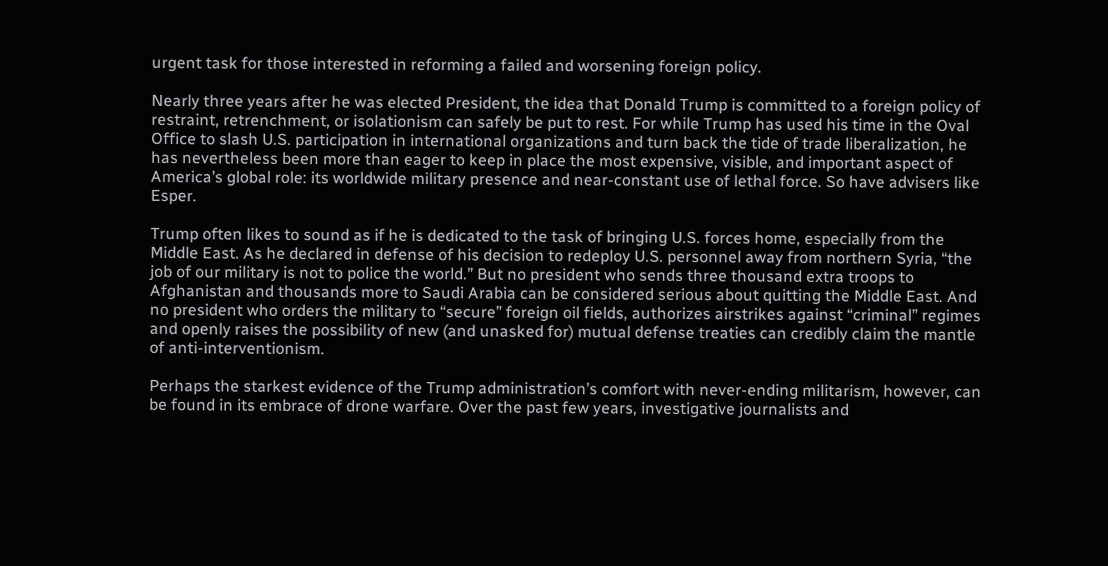urgent task for those interested in reforming a failed and worsening foreign policy.

Nearly three years after he was elected President, the idea that Donald Trump is committed to a foreign policy of restraint, retrenchment, or isolationism can safely be put to rest. For while Trump has used his time in the Oval Office to slash U.S. participation in international organizations and turn back the tide of trade liberalization, he has nevertheless been more than eager to keep in place the most expensive, visible, and important aspect of America’s global role: its worldwide military presence and near-constant use of lethal force. So have advisers like Esper.

Trump often likes to sound as if he is dedicated to the task of bringing U.S. forces home, especially from the Middle East. As he declared in defense of his decision to redeploy U.S. personnel away from northern Syria, “the job of our military is not to police the world.” But no president who sends three thousand extra troops to Afghanistan and thousands more to Saudi Arabia can be considered serious about quitting the Middle East. And no president who orders the military to “secure” foreign oil fields, authorizes airstrikes against “criminal” regimes and openly raises the possibility of new (and unasked for) mutual defense treaties can credibly claim the mantle of anti-interventionism.

Perhaps the starkest evidence of the Trump administration’s comfort with never-ending militarism, however, can be found in its embrace of drone warfare. Over the past few years, investigative journalists and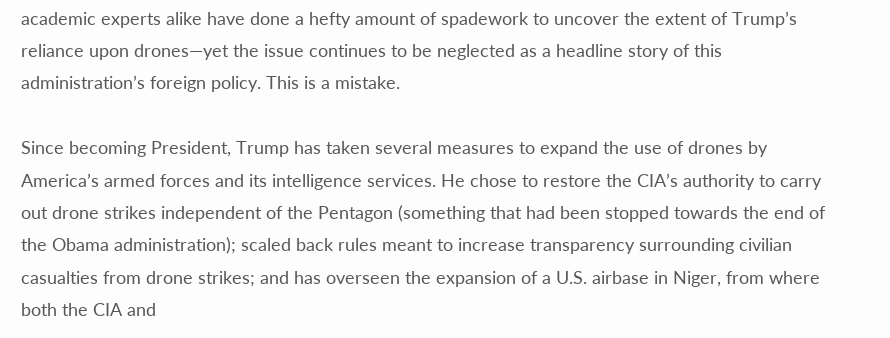academic experts alike have done a hefty amount of spadework to uncover the extent of Trump’s reliance upon drones—yet the issue continues to be neglected as a headline story of this administration’s foreign policy. This is a mistake.

Since becoming President, Trump has taken several measures to expand the use of drones by America’s armed forces and its intelligence services. He chose to restore the CIA’s authority to carry out drone strikes independent of the Pentagon (something that had been stopped towards the end of the Obama administration); scaled back rules meant to increase transparency surrounding civilian casualties from drone strikes; and has overseen the expansion of a U.S. airbase in Niger, from where both the CIA and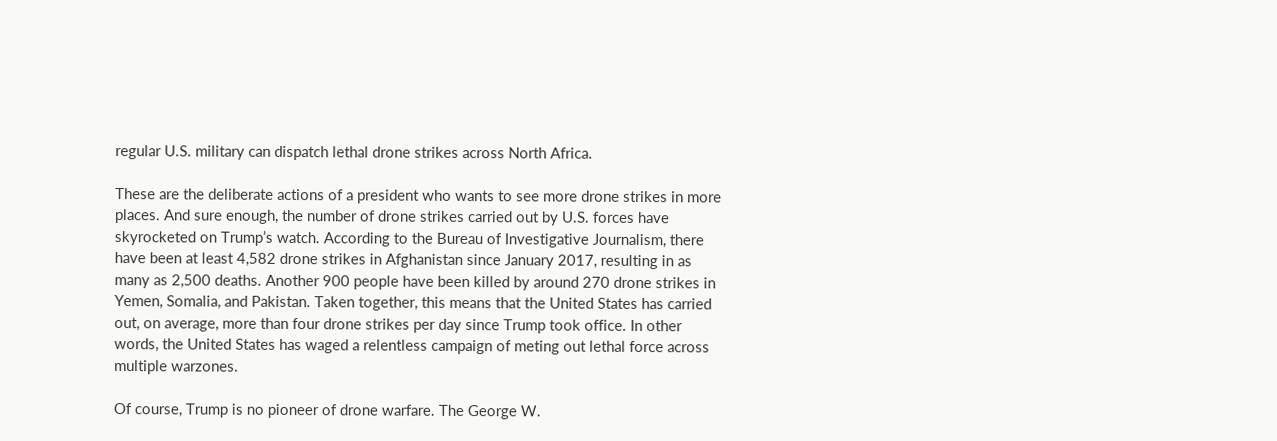regular U.S. military can dispatch lethal drone strikes across North Africa.

These are the deliberate actions of a president who wants to see more drone strikes in more places. And sure enough, the number of drone strikes carried out by U.S. forces have skyrocketed on Trump’s watch. According to the Bureau of Investigative Journalism, there have been at least 4,582 drone strikes in Afghanistan since January 2017, resulting in as many as 2,500 deaths. Another 900 people have been killed by around 270 drone strikes in Yemen, Somalia, and Pakistan. Taken together, this means that the United States has carried out, on average, more than four drone strikes per day since Trump took office. In other words, the United States has waged a relentless campaign of meting out lethal force across multiple warzones.

Of course, Trump is no pioneer of drone warfare. The George W.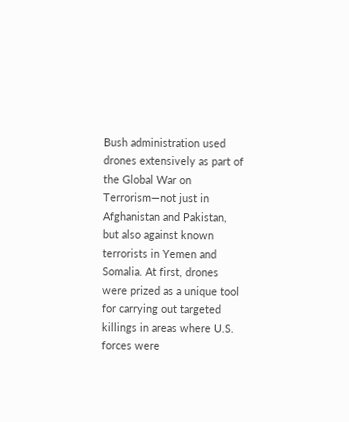Bush administration used drones extensively as part of the Global War on Terrorism—not just in Afghanistan and Pakistan, but also against known terrorists in Yemen and Somalia. At first, drones were prized as a unique tool for carrying out targeted killings in areas where U.S. forces were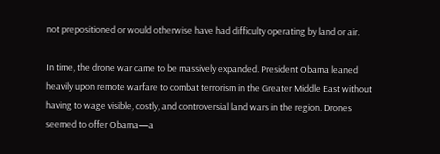not prepositioned or would otherwise have had difficulty operating by land or air.

In time, the drone war came to be massively expanded. President Obama leaned heavily upon remote warfare to combat terrorism in the Greater Middle East without having to wage visible, costly, and controversial land wars in the region. Drones seemed to offer Obama—a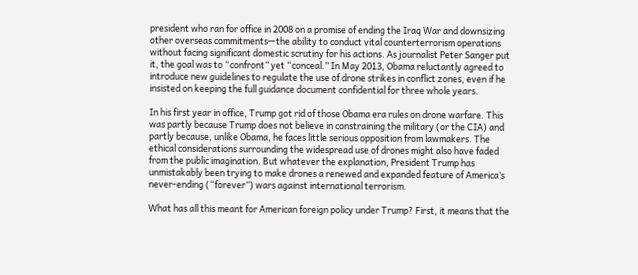president who ran for office in 2008 on a promise of ending the Iraq War and downsizing other overseas commitments—the ability to conduct vital counterterrorism operations without facing significant domestic scrutiny for his actions. As journalist Peter Sanger put it, the goal was to “confront” yet “conceal.” In May 2013, Obama reluctantly agreed to introduce new guidelines to regulate the use of drone strikes in conflict zones, even if he insisted on keeping the full guidance document confidential for three whole years.

In his first year in office, Trump got rid of those Obama era rules on drone warfare. This was partly because Trump does not believe in constraining the military (or the CIA) and partly because, unlike Obama, he faces little serious opposition from lawmakers. The ethical considerations surrounding the widespread use of drones might also have faded from the public imagination. But whatever the explanation, President Trump has unmistakably been trying to make drones a renewed and expanded feature of America’s never-ending (“forever”) wars against international terrorism.

What has all this meant for American foreign policy under Trump? First, it means that the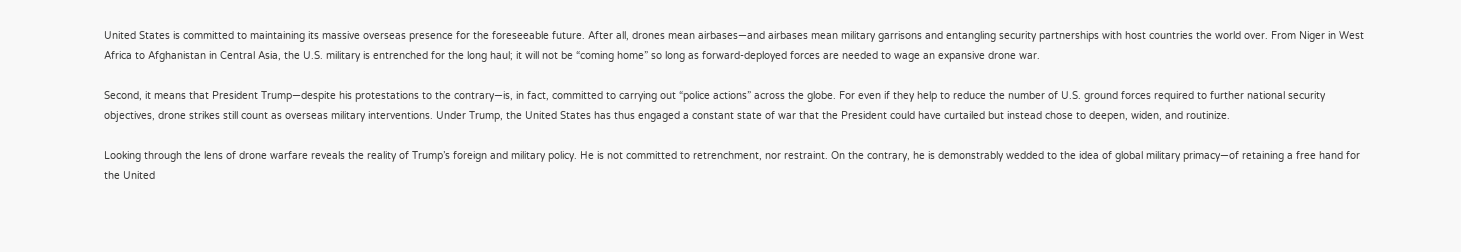United States is committed to maintaining its massive overseas presence for the foreseeable future. After all, drones mean airbases—and airbases mean military garrisons and entangling security partnerships with host countries the world over. From Niger in West Africa to Afghanistan in Central Asia, the U.S. military is entrenched for the long haul; it will not be “coming home” so long as forward-deployed forces are needed to wage an expansive drone war.

Second, it means that President Trump—despite his protestations to the contrary—is, in fact, committed to carrying out “police actions” across the globe. For even if they help to reduce the number of U.S. ground forces required to further national security objectives, drone strikes still count as overseas military interventions. Under Trump, the United States has thus engaged a constant state of war that the President could have curtailed but instead chose to deepen, widen, and routinize.

Looking through the lens of drone warfare reveals the reality of Trump’s foreign and military policy. He is not committed to retrenchment, nor restraint. On the contrary, he is demonstrably wedded to the idea of global military primacy—of retaining a free hand for the United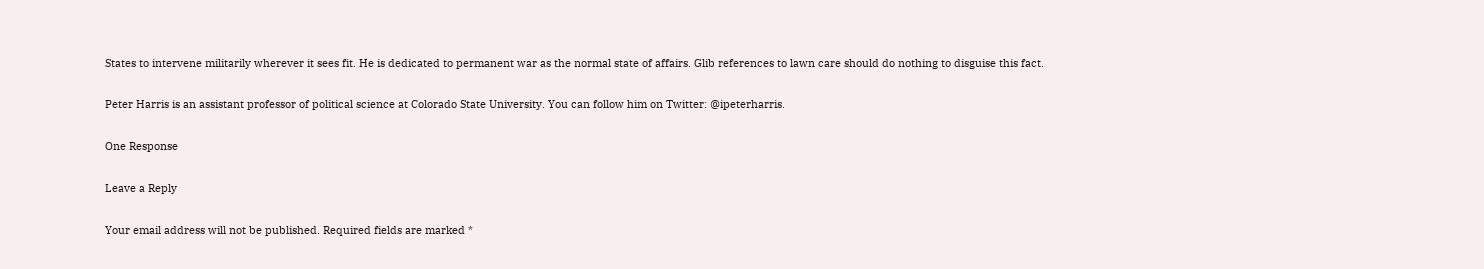States to intervene militarily wherever it sees fit. He is dedicated to permanent war as the normal state of affairs. Glib references to lawn care should do nothing to disguise this fact.

Peter Harris is an assistant professor of political science at Colorado State University. You can follow him on Twitter: @ipeterharris.

One Response

Leave a Reply

Your email address will not be published. Required fields are marked *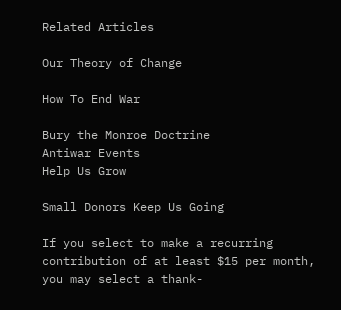Related Articles

Our Theory of Change

How To End War

Bury the Monroe Doctrine
Antiwar Events
Help Us Grow

Small Donors Keep Us Going

If you select to make a recurring contribution of at least $15 per month, you may select a thank-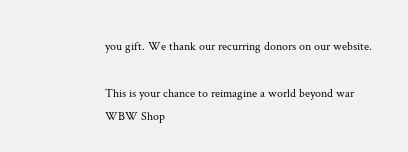you gift. We thank our recurring donors on our website.

This is your chance to reimagine a world beyond war
WBW Shop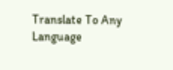Translate To Any Language